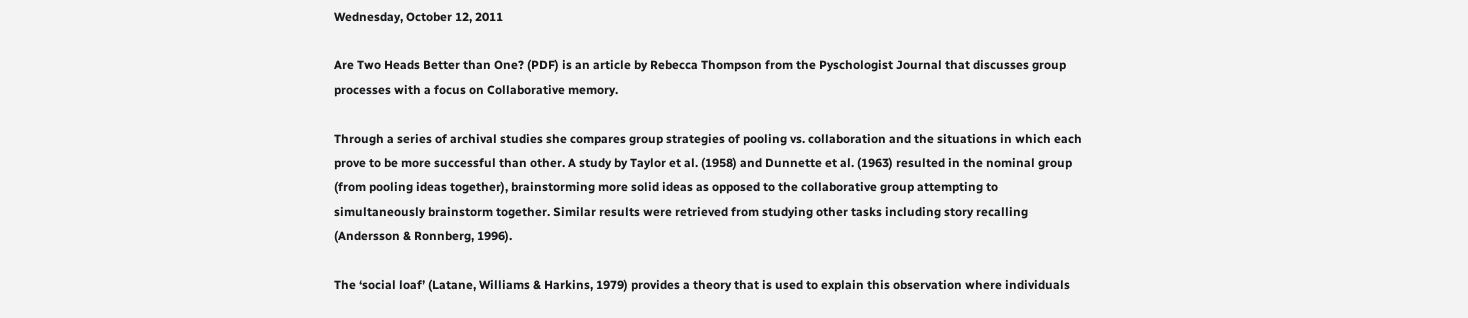Wednesday, October 12, 2011

Are Two Heads Better than One? (PDF) is an article by Rebecca Thompson from the Pyschologist Journal that discusses group processes with a focus on Collaborative memory.

Through a series of archival studies she compares group strategies of pooling vs. collaboration and the situations in which each prove to be more successful than other. A study by Taylor et al. (1958) and Dunnette et al. (1963) resulted in the nominal group (from pooling ideas together), brainstorming more solid ideas as opposed to the collaborative group attempting to simultaneously brainstorm together. Similar results were retrieved from studying other tasks including story recalling (Andersson & Ronnberg, 1996).

The ‘social loaf’ (Latane, Williams & Harkins, 1979) provides a theory that is used to explain this observation where individuals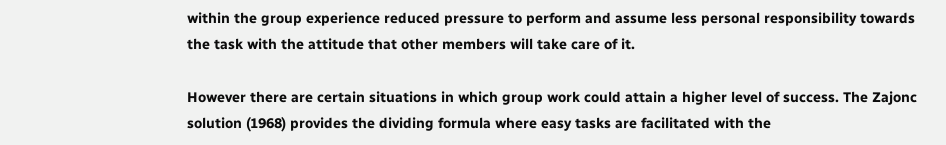within the group experience reduced pressure to perform and assume less personal responsibility towards the task with the attitude that other members will take care of it.

However there are certain situations in which group work could attain a higher level of success. The Zajonc solution (1968) provides the dividing formula where easy tasks are facilitated with the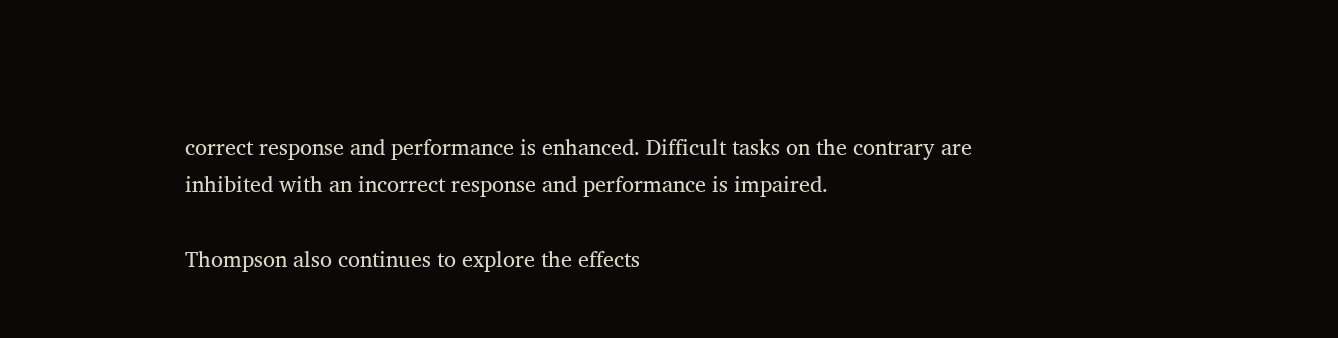correct response and performance is enhanced. Difficult tasks on the contrary are inhibited with an incorrect response and performance is impaired.

Thompson also continues to explore the effects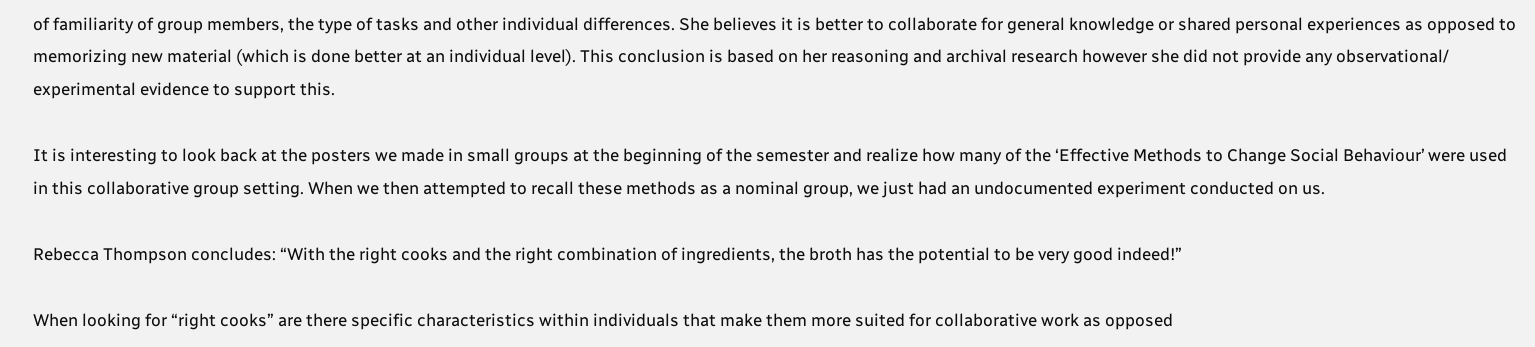of familiarity of group members, the type of tasks and other individual differences. She believes it is better to collaborate for general knowledge or shared personal experiences as opposed to memorizing new material (which is done better at an individual level). This conclusion is based on her reasoning and archival research however she did not provide any observational/ experimental evidence to support this.

It is interesting to look back at the posters we made in small groups at the beginning of the semester and realize how many of the ‘Effective Methods to Change Social Behaviour’ were used in this collaborative group setting. When we then attempted to recall these methods as a nominal group, we just had an undocumented experiment conducted on us.

Rebecca Thompson concludes: “With the right cooks and the right combination of ingredients, the broth has the potential to be very good indeed!”

When looking for “right cooks” are there specific characteristics within individuals that make them more suited for collaborative work as opposed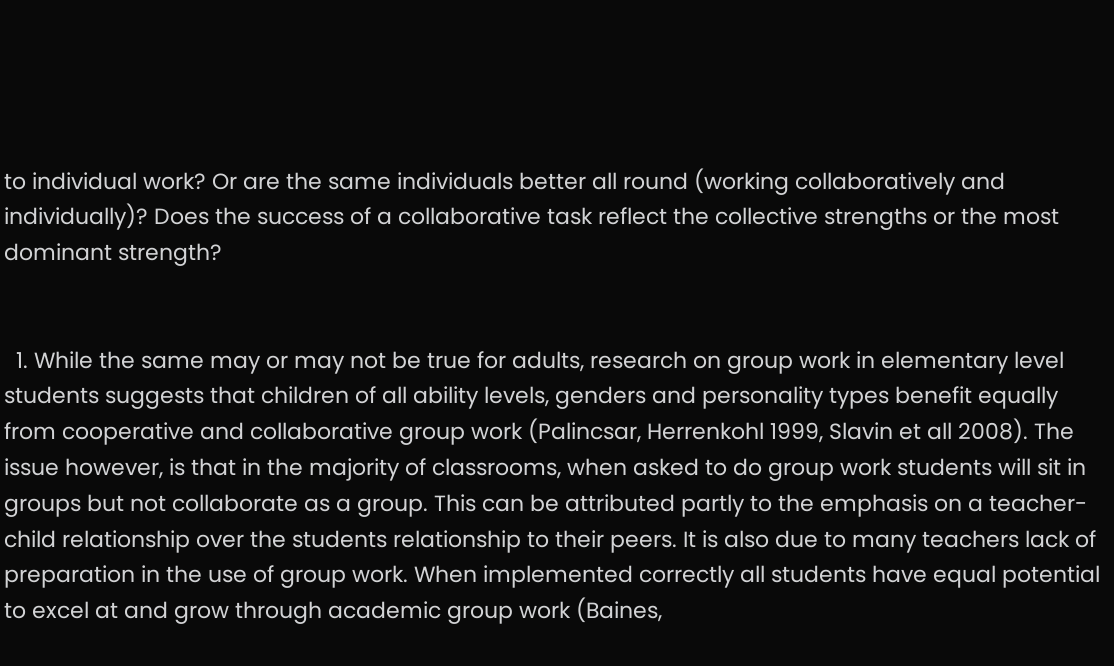to individual work? Or are the same individuals better all round (working collaboratively and individually)? Does the success of a collaborative task reflect the collective strengths or the most dominant strength?


  1. While the same may or may not be true for adults, research on group work in elementary level students suggests that children of all ability levels, genders and personality types benefit equally from cooperative and collaborative group work (Palincsar, Herrenkohl 1999, Slavin et all 2008). The issue however, is that in the majority of classrooms, when asked to do group work students will sit in groups but not collaborate as a group. This can be attributed partly to the emphasis on a teacher-child relationship over the students relationship to their peers. It is also due to many teachers lack of preparation in the use of group work. When implemented correctly all students have equal potential to excel at and grow through academic group work (Baines,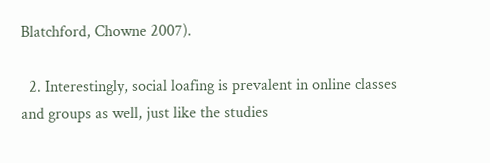Blatchford, Chowne 2007).

  2. Interestingly, social loafing is prevalent in online classes and groups as well, just like the studies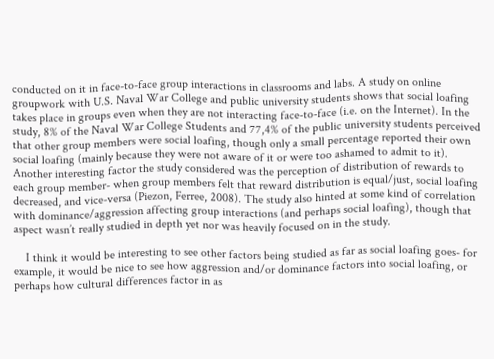conducted on it in face-to-face group interactions in classrooms and labs. A study on online groupwork with U.S. Naval War College and public university students shows that social loafing takes place in groups even when they are not interacting face-to-face (i.e. on the Internet). In the study, 8% of the Naval War College Students and 77,4% of the public university students perceived that other group members were social loafing, though only a small percentage reported their own social loafing (mainly because they were not aware of it or were too ashamed to admit to it). Another interesting factor the study considered was the perception of distribution of rewards to each group member- when group members felt that reward distribution is equal/just, social loafing decreased, and vice-versa (Piezon, Ferree, 2008). The study also hinted at some kind of correlation with dominance/aggression affecting group interactions (and perhaps social loafing), though that aspect wasn’t really studied in depth yet nor was heavily focused on in the study.

    I think it would be interesting to see other factors being studied as far as social loafing goes- for example, it would be nice to see how aggression and/or dominance factors into social loafing, or perhaps how cultural differences factor in as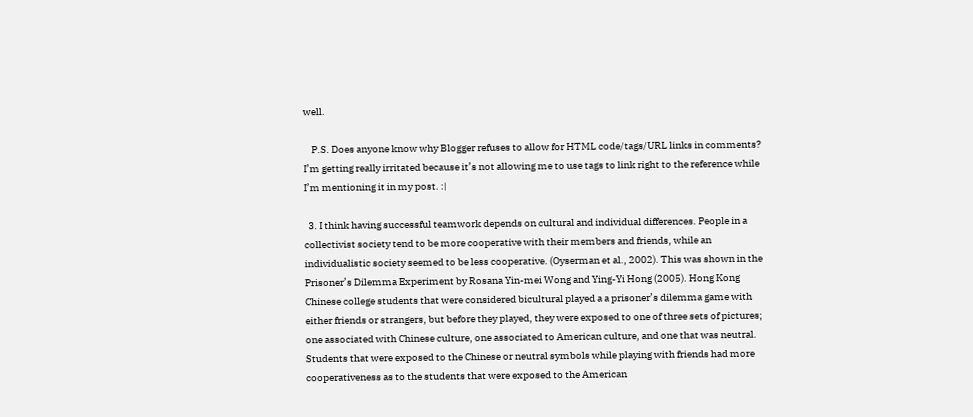well.

    P.S. Does anyone know why Blogger refuses to allow for HTML code/tags/URL links in comments? I’m getting really irritated because it’s not allowing me to use tags to link right to the reference while I’m mentioning it in my post. :|

  3. I think having successful teamwork depends on cultural and individual differences. People in a collectivist society tend to be more cooperative with their members and friends, while an individualistic society seemed to be less cooperative. (Oyserman et al., 2002). This was shown in the Prisoner’s Dilemma Experiment by Rosana Yin-mei Wong and Ying-Yi Hong (2005). Hong Kong Chinese college students that were considered bicultural played a a prisoner’s dilemma game with either friends or strangers, but before they played, they were exposed to one of three sets of pictures; one associated with Chinese culture, one associated to American culture, and one that was neutral. Students that were exposed to the Chinese or neutral symbols while playing with friends had more cooperativeness as to the students that were exposed to the American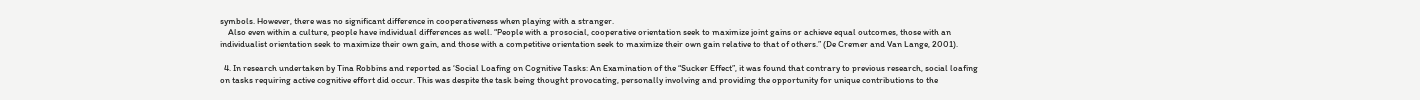symbols. However, there was no significant difference in cooperativeness when playing with a stranger.
    Also even within a culture, people have individual differences as well. “People with a prosocial, cooperative orientation seek to maximize joint gains or achieve equal outcomes, those with an individualist orientation seek to maximize their own gain, and those with a competitive orientation seek to maximize their own gain relative to that of others.” (De Cremer and Van Lange, 2001).

  4. In research undertaken by Tina Robbins and reported as ‘Social Loafing on Cognitive Tasks: An Examination of the “Sucker Effect”, it was found that contrary to previous research, social loafing on tasks requiring active cognitive effort did occur. This was despite the task being thought provocating, personally involving and providing the opportunity for unique contributions to the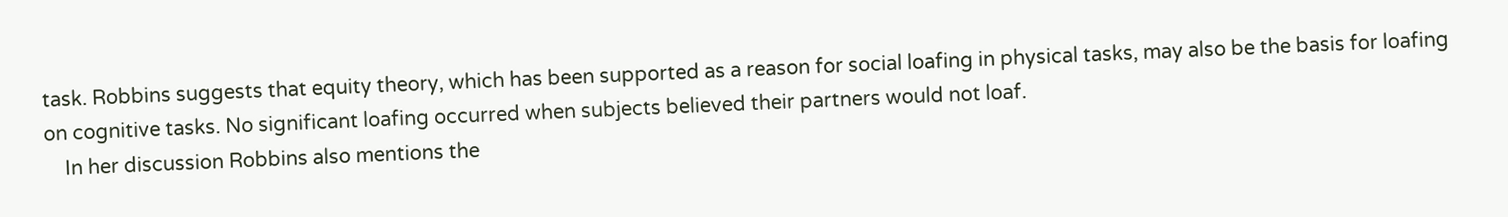task. Robbins suggests that equity theory, which has been supported as a reason for social loafing in physical tasks, may also be the basis for loafing on cognitive tasks. No significant loafing occurred when subjects believed their partners would not loaf.
    In her discussion Robbins also mentions the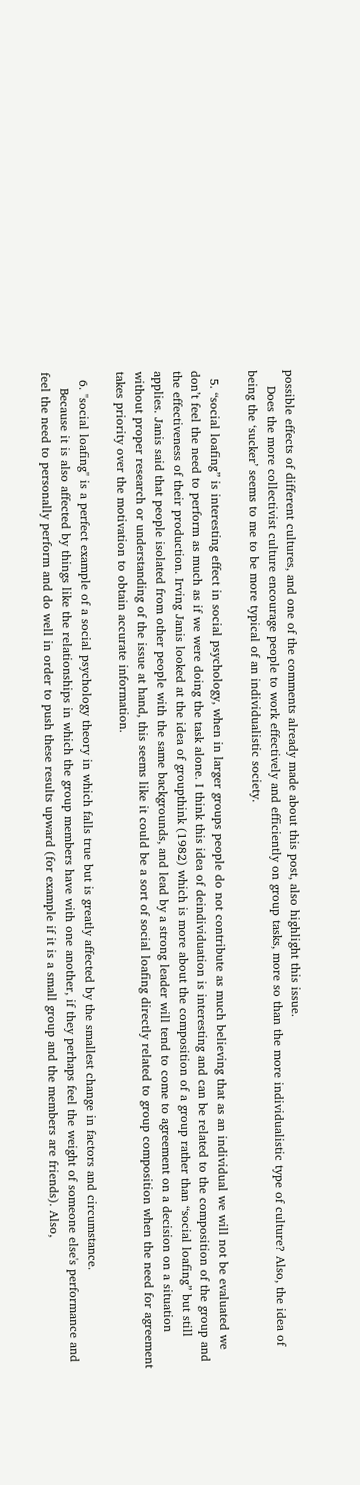possible effects of different cultures, and one of the comments already made about this post, also highlight this issue.
    Does the more collectivist culture encourage people to work effectively and efficiently on group tasks, more so than the more individualistic type of culture? Also, the idea of being the ‘sucker’ seems to me to be more typical of an individualistic society.

  5. “social loafing” is interesting effect in social psychology, when in larger groups people do not contribute as much believing that as an individual we will not be evaluated we don’t feel the need to perform as much as if we were doing the task alone. I think this idea of deindividuation is interesting and can be related to the composition of the group and the effectiveness of their production. Irving Janis looked at the idea of groupthink (1982) which is more about the composition of a group rather than “social loafing” but still applies. Janis said that people isolated from other people with the same backgrounds, and lead by a strong leader will tend to come to agreement on a decision on a situation without proper research or understanding of the issue at hand, this seems like it could be a sort of social loafing directly related to group composition when the need for agreement takes priority over the motivation to obtain accurate information.

  6. "social loafing" is a perfect example of a social psychology theory in which falls true but is greatly affected by the smallest change in factors and circumstance.
    Because it is also affected by things like the relationships in which the group members have with one another, if they perhaps feel the weight of someone else's performance and feel the need to personally perform and do well in order to push these results upward (for example if it is a small group and the members are friends). Also,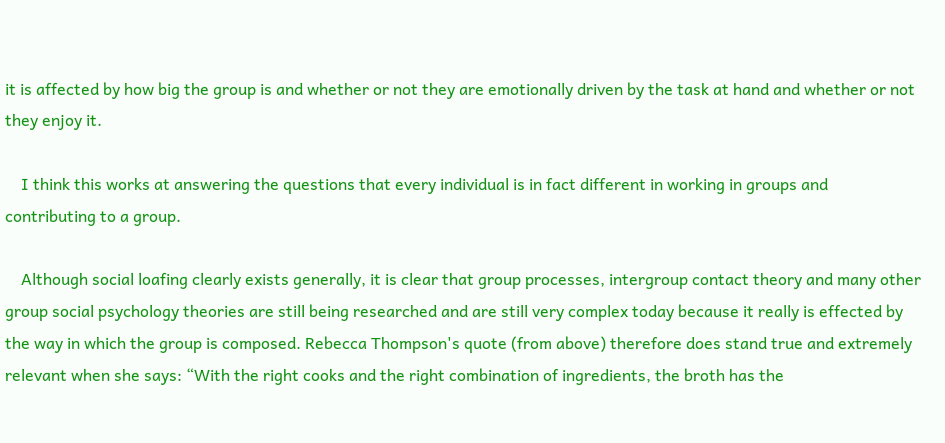it is affected by how big the group is and whether or not they are emotionally driven by the task at hand and whether or not they enjoy it.

    I think this works at answering the questions that every individual is in fact different in working in groups and contributing to a group.

    Although social loafing clearly exists generally, it is clear that group processes, intergroup contact theory and many other group social psychology theories are still being researched and are still very complex today because it really is effected by the way in which the group is composed. Rebecca Thompson's quote (from above) therefore does stand true and extremely relevant when she says: “With the right cooks and the right combination of ingredients, the broth has the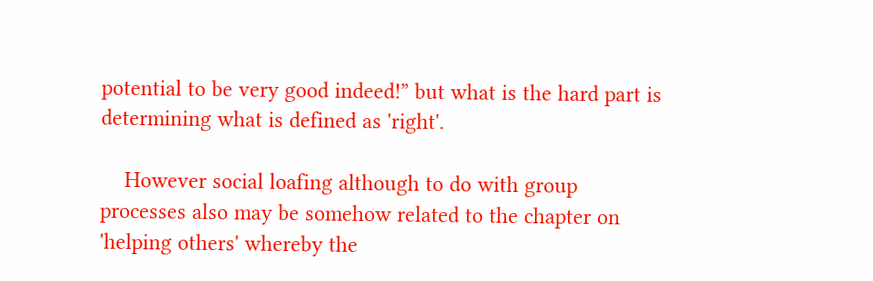potential to be very good indeed!” but what is the hard part is determining what is defined as 'right'.

    However social loafing although to do with group processes also may be somehow related to the chapter on 'helping others' whereby the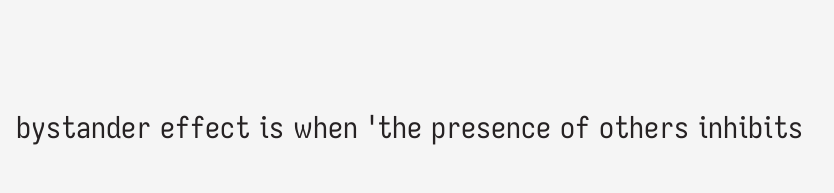bystander effect is when 'the presence of others inhibits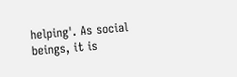helping'. As social beings, it is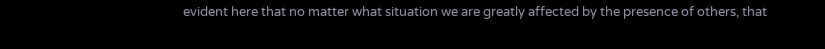evident here that no matter what situation we are greatly affected by the presence of others, that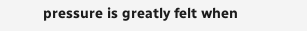pressure is greatly felt when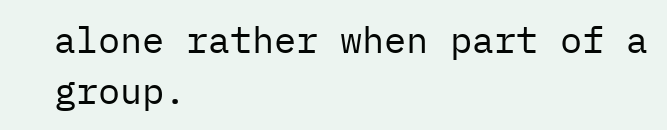alone rather when part of a group.